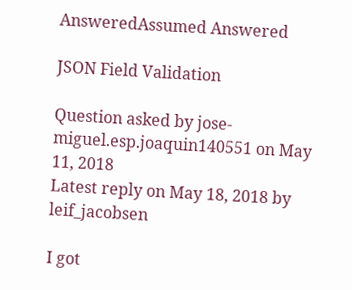AnsweredAssumed Answered

JSON Field Validation

Question asked by jose-miguel.esp.joaquin140551 on May 11, 2018
Latest reply on May 18, 2018 by leif_jacobsen

I got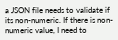a JSON file needs to validate if its non-numeric. If there is non-numeric value, I need to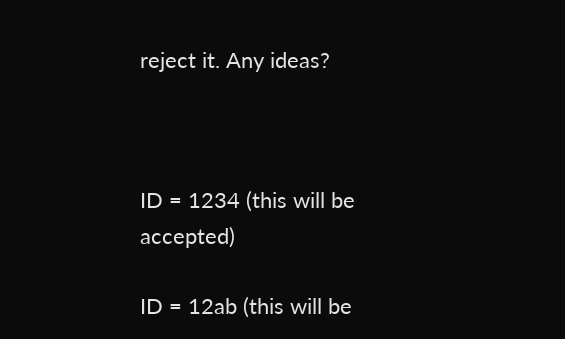reject it. Any ideas?



ID = 1234 (this will be accepted)

ID = 12ab (this will be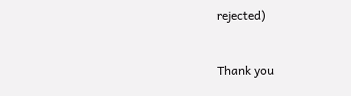rejected)


Thank you